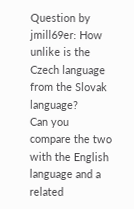Question by jmill69er: How unlike is the Czech language from the Slovak language?
Can you compare the two with the English language and a related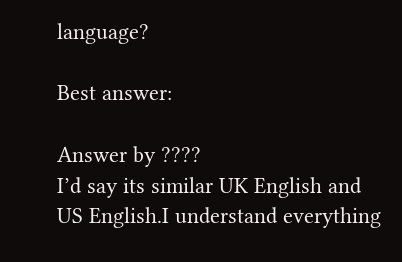language?

Best answer:

Answer by ????
I’d say its similar UK English and US English.I understand everything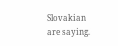Slovakian are saying.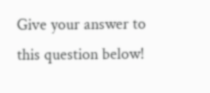Give your answer to this question below!